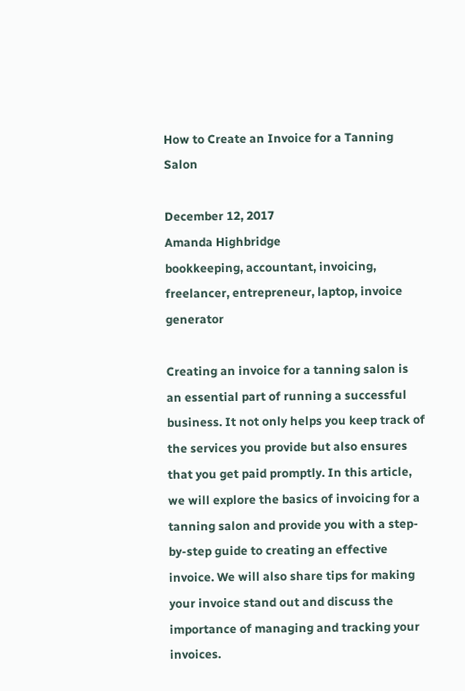How to Create an Invoice for a Tanning Salon

December 12, 2017
Amanda Highbridge
bookkeeping, accountant, invoicing, freelancer, entrepreneur, laptop, invoice generator

Creating an invoice for a tanning salon is an essential part of running a successful business. It not only helps you keep track of the services you provide but also ensures that you get paid promptly. In this article, we will explore the basics of invoicing for a tanning salon and provide you with a step-by-step guide to creating an effective invoice. We will also share tips for making your invoice stand out and discuss the importance of managing and tracking your invoices.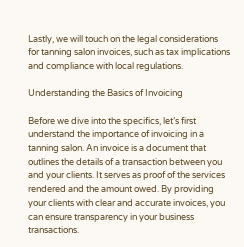Lastly, we will touch on the legal considerations for tanning salon invoices, such as tax implications and compliance with local regulations.

Understanding the Basics of Invoicing

Before we dive into the specifics, let’s first understand the importance of invoicing in a tanning salon. An invoice is a document that outlines the details of a transaction between you and your clients. It serves as proof of the services rendered and the amount owed. By providing your clients with clear and accurate invoices, you can ensure transparency in your business transactions.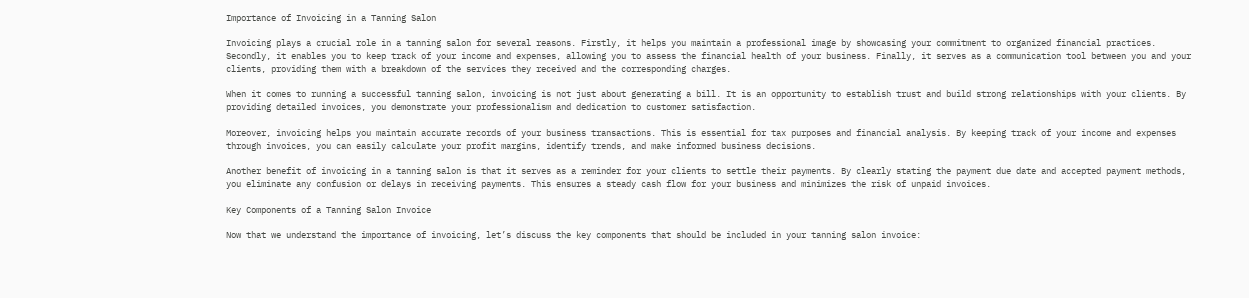Importance of Invoicing in a Tanning Salon

Invoicing plays a crucial role in a tanning salon for several reasons. Firstly, it helps you maintain a professional image by showcasing your commitment to organized financial practices. Secondly, it enables you to keep track of your income and expenses, allowing you to assess the financial health of your business. Finally, it serves as a communication tool between you and your clients, providing them with a breakdown of the services they received and the corresponding charges.

When it comes to running a successful tanning salon, invoicing is not just about generating a bill. It is an opportunity to establish trust and build strong relationships with your clients. By providing detailed invoices, you demonstrate your professionalism and dedication to customer satisfaction.

Moreover, invoicing helps you maintain accurate records of your business transactions. This is essential for tax purposes and financial analysis. By keeping track of your income and expenses through invoices, you can easily calculate your profit margins, identify trends, and make informed business decisions.

Another benefit of invoicing in a tanning salon is that it serves as a reminder for your clients to settle their payments. By clearly stating the payment due date and accepted payment methods, you eliminate any confusion or delays in receiving payments. This ensures a steady cash flow for your business and minimizes the risk of unpaid invoices.

Key Components of a Tanning Salon Invoice

Now that we understand the importance of invoicing, let’s discuss the key components that should be included in your tanning salon invoice: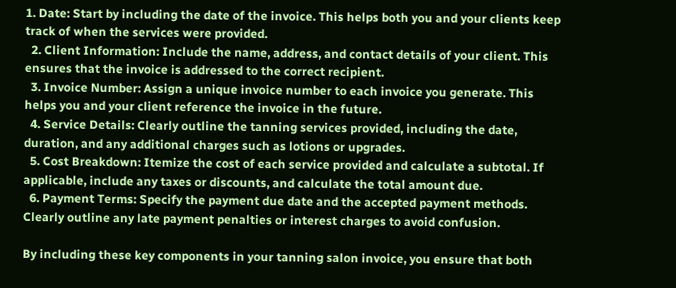1. Date: Start by including the date of the invoice. This helps both you and your clients keep track of when the services were provided.
  2. Client Information: Include the name, address, and contact details of your client. This ensures that the invoice is addressed to the correct recipient.
  3. Invoice Number: Assign a unique invoice number to each invoice you generate. This helps you and your client reference the invoice in the future.
  4. Service Details: Clearly outline the tanning services provided, including the date, duration, and any additional charges such as lotions or upgrades.
  5. Cost Breakdown: Itemize the cost of each service provided and calculate a subtotal. If applicable, include any taxes or discounts, and calculate the total amount due.
  6. Payment Terms: Specify the payment due date and the accepted payment methods. Clearly outline any late payment penalties or interest charges to avoid confusion.

By including these key components in your tanning salon invoice, you ensure that both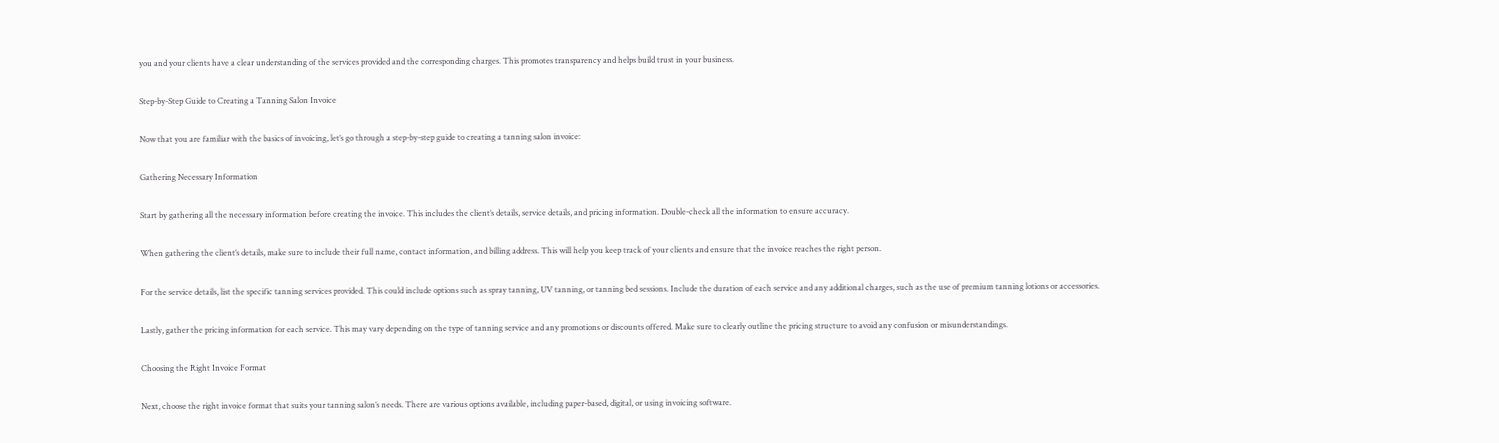you and your clients have a clear understanding of the services provided and the corresponding charges. This promotes transparency and helps build trust in your business.

Step-by-Step Guide to Creating a Tanning Salon Invoice

Now that you are familiar with the basics of invoicing, let’s go through a step-by-step guide to creating a tanning salon invoice:

Gathering Necessary Information

Start by gathering all the necessary information before creating the invoice. This includes the client’s details, service details, and pricing information. Double-check all the information to ensure accuracy.

When gathering the client’s details, make sure to include their full name, contact information, and billing address. This will help you keep track of your clients and ensure that the invoice reaches the right person.

For the service details, list the specific tanning services provided. This could include options such as spray tanning, UV tanning, or tanning bed sessions. Include the duration of each service and any additional charges, such as the use of premium tanning lotions or accessories.

Lastly, gather the pricing information for each service. This may vary depending on the type of tanning service and any promotions or discounts offered. Make sure to clearly outline the pricing structure to avoid any confusion or misunderstandings.

Choosing the Right Invoice Format

Next, choose the right invoice format that suits your tanning salon’s needs. There are various options available, including paper-based, digital, or using invoicing software.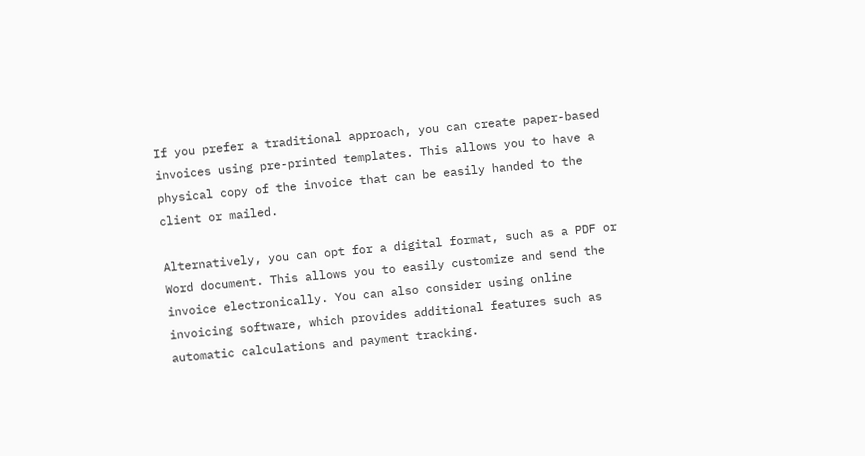If you prefer a traditional approach, you can create paper-based invoices using pre-printed templates. This allows you to have a physical copy of the invoice that can be easily handed to the client or mailed.

Alternatively, you can opt for a digital format, such as a PDF or Word document. This allows you to easily customize and send the invoice electronically. You can also consider using online invoicing software, which provides additional features such as automatic calculations and payment tracking.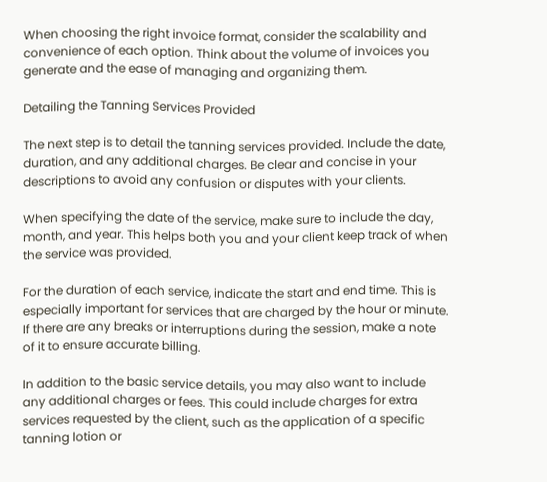When choosing the right invoice format, consider the scalability and convenience of each option. Think about the volume of invoices you generate and the ease of managing and organizing them.

Detailing the Tanning Services Provided

The next step is to detail the tanning services provided. Include the date, duration, and any additional charges. Be clear and concise in your descriptions to avoid any confusion or disputes with your clients.

When specifying the date of the service, make sure to include the day, month, and year. This helps both you and your client keep track of when the service was provided.

For the duration of each service, indicate the start and end time. This is especially important for services that are charged by the hour or minute. If there are any breaks or interruptions during the session, make a note of it to ensure accurate billing.

In addition to the basic service details, you may also want to include any additional charges or fees. This could include charges for extra services requested by the client, such as the application of a specific tanning lotion or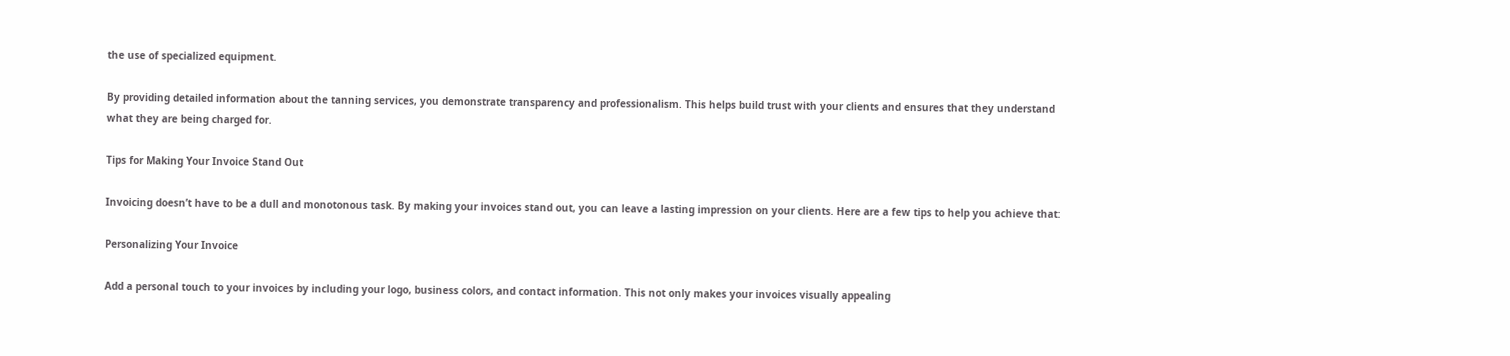the use of specialized equipment.

By providing detailed information about the tanning services, you demonstrate transparency and professionalism. This helps build trust with your clients and ensures that they understand what they are being charged for.

Tips for Making Your Invoice Stand Out

Invoicing doesn’t have to be a dull and monotonous task. By making your invoices stand out, you can leave a lasting impression on your clients. Here are a few tips to help you achieve that:

Personalizing Your Invoice

Add a personal touch to your invoices by including your logo, business colors, and contact information. This not only makes your invoices visually appealing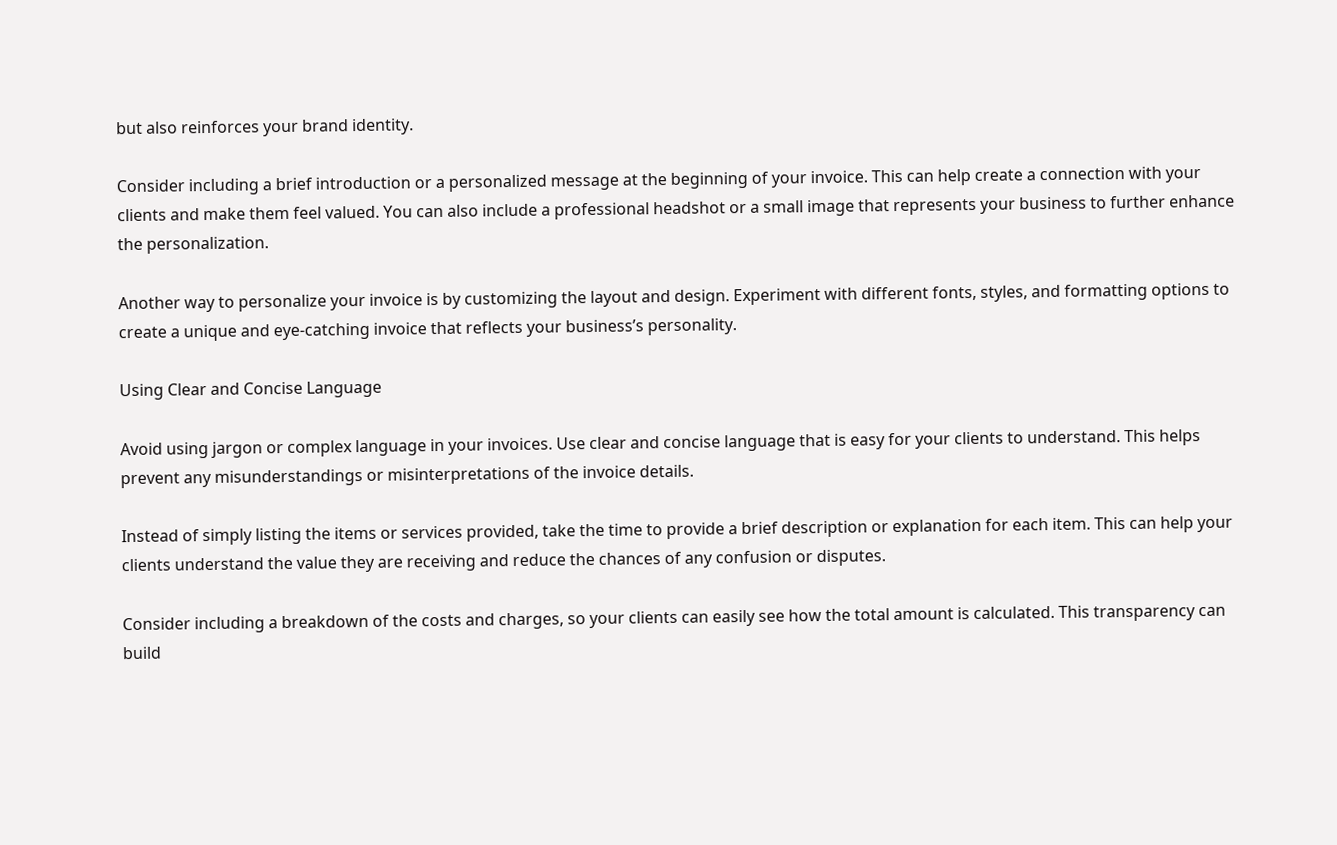but also reinforces your brand identity.

Consider including a brief introduction or a personalized message at the beginning of your invoice. This can help create a connection with your clients and make them feel valued. You can also include a professional headshot or a small image that represents your business to further enhance the personalization.

Another way to personalize your invoice is by customizing the layout and design. Experiment with different fonts, styles, and formatting options to create a unique and eye-catching invoice that reflects your business’s personality.

Using Clear and Concise Language

Avoid using jargon or complex language in your invoices. Use clear and concise language that is easy for your clients to understand. This helps prevent any misunderstandings or misinterpretations of the invoice details.

Instead of simply listing the items or services provided, take the time to provide a brief description or explanation for each item. This can help your clients understand the value they are receiving and reduce the chances of any confusion or disputes.

Consider including a breakdown of the costs and charges, so your clients can easily see how the total amount is calculated. This transparency can build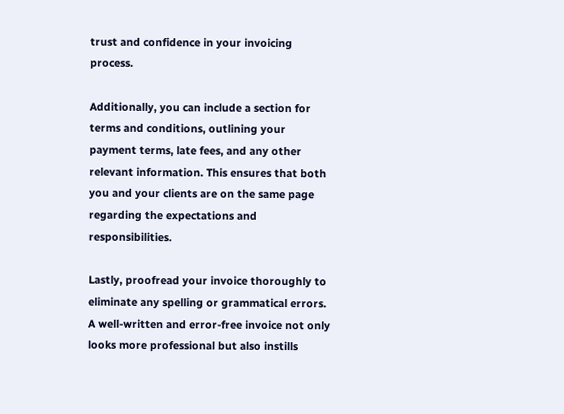trust and confidence in your invoicing process.

Additionally, you can include a section for terms and conditions, outlining your payment terms, late fees, and any other relevant information. This ensures that both you and your clients are on the same page regarding the expectations and responsibilities.

Lastly, proofread your invoice thoroughly to eliminate any spelling or grammatical errors. A well-written and error-free invoice not only looks more professional but also instills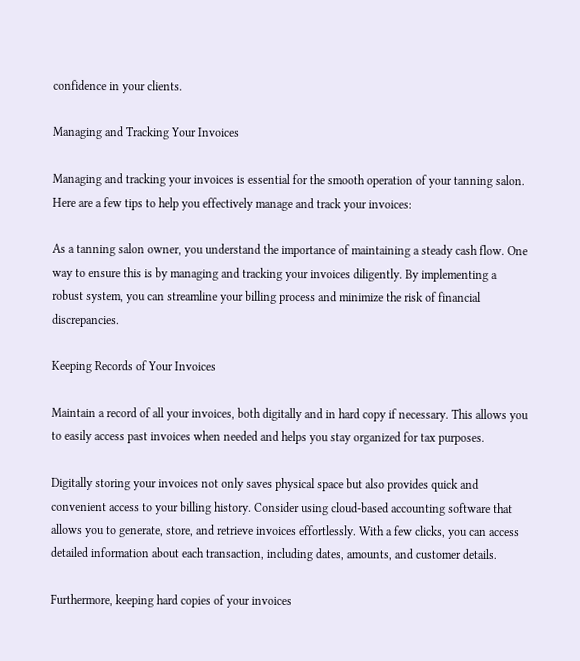confidence in your clients.

Managing and Tracking Your Invoices

Managing and tracking your invoices is essential for the smooth operation of your tanning salon. Here are a few tips to help you effectively manage and track your invoices:

As a tanning salon owner, you understand the importance of maintaining a steady cash flow. One way to ensure this is by managing and tracking your invoices diligently. By implementing a robust system, you can streamline your billing process and minimize the risk of financial discrepancies.

Keeping Records of Your Invoices

Maintain a record of all your invoices, both digitally and in hard copy if necessary. This allows you to easily access past invoices when needed and helps you stay organized for tax purposes.

Digitally storing your invoices not only saves physical space but also provides quick and convenient access to your billing history. Consider using cloud-based accounting software that allows you to generate, store, and retrieve invoices effortlessly. With a few clicks, you can access detailed information about each transaction, including dates, amounts, and customer details.

Furthermore, keeping hard copies of your invoices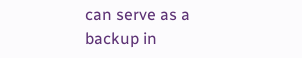can serve as a backup in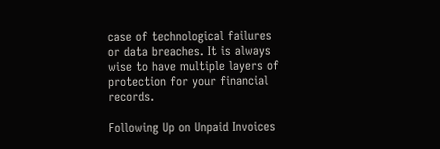case of technological failures or data breaches. It is always wise to have multiple layers of protection for your financial records.

Following Up on Unpaid Invoices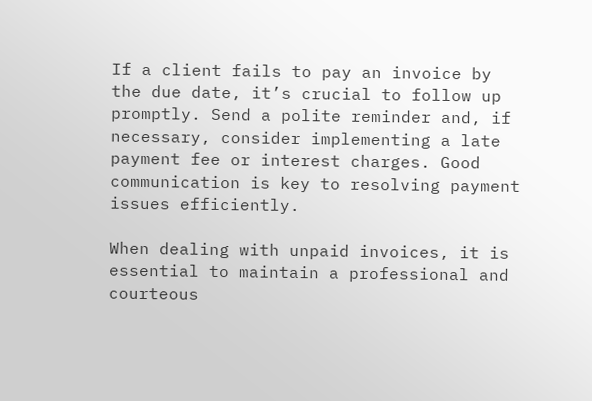If a client fails to pay an invoice by the due date, it’s crucial to follow up promptly. Send a polite reminder and, if necessary, consider implementing a late payment fee or interest charges. Good communication is key to resolving payment issues efficiently.

When dealing with unpaid invoices, it is essential to maintain a professional and courteous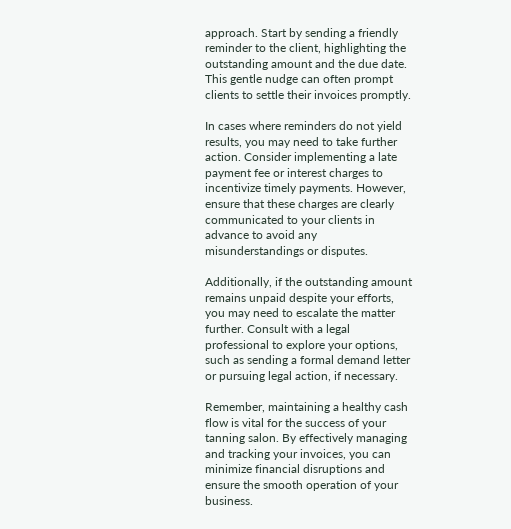approach. Start by sending a friendly reminder to the client, highlighting the outstanding amount and the due date. This gentle nudge can often prompt clients to settle their invoices promptly.

In cases where reminders do not yield results, you may need to take further action. Consider implementing a late payment fee or interest charges to incentivize timely payments. However, ensure that these charges are clearly communicated to your clients in advance to avoid any misunderstandings or disputes.

Additionally, if the outstanding amount remains unpaid despite your efforts, you may need to escalate the matter further. Consult with a legal professional to explore your options, such as sending a formal demand letter or pursuing legal action, if necessary.

Remember, maintaining a healthy cash flow is vital for the success of your tanning salon. By effectively managing and tracking your invoices, you can minimize financial disruptions and ensure the smooth operation of your business.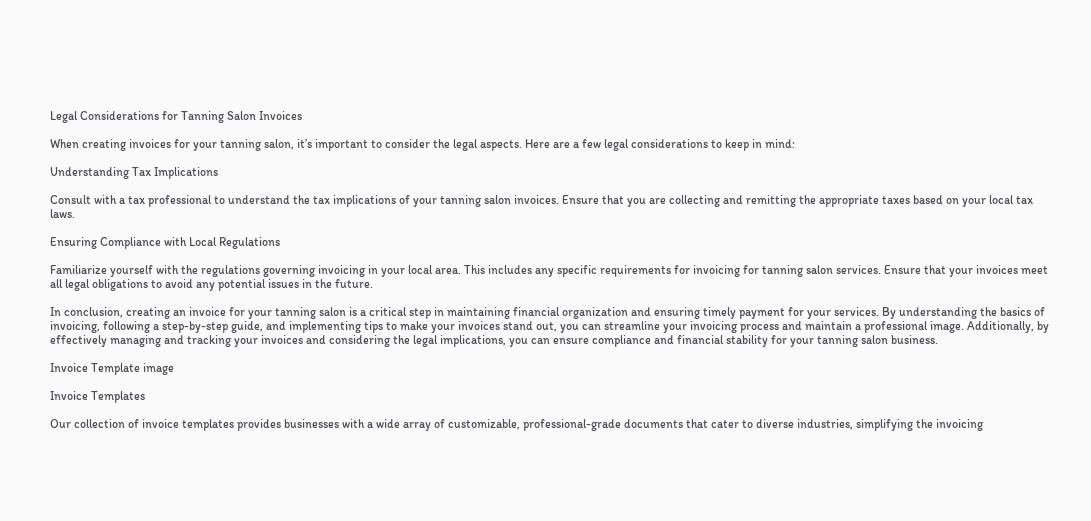Legal Considerations for Tanning Salon Invoices

When creating invoices for your tanning salon, it’s important to consider the legal aspects. Here are a few legal considerations to keep in mind:

Understanding Tax Implications

Consult with a tax professional to understand the tax implications of your tanning salon invoices. Ensure that you are collecting and remitting the appropriate taxes based on your local tax laws.

Ensuring Compliance with Local Regulations

Familiarize yourself with the regulations governing invoicing in your local area. This includes any specific requirements for invoicing for tanning salon services. Ensure that your invoices meet all legal obligations to avoid any potential issues in the future.

In conclusion, creating an invoice for your tanning salon is a critical step in maintaining financial organization and ensuring timely payment for your services. By understanding the basics of invoicing, following a step-by-step guide, and implementing tips to make your invoices stand out, you can streamline your invoicing process and maintain a professional image. Additionally, by effectively managing and tracking your invoices and considering the legal implications, you can ensure compliance and financial stability for your tanning salon business.

Invoice Template image

Invoice Templates

Our collection of invoice templates provides businesses with a wide array of customizable, professional-grade documents that cater to diverse industries, simplifying the invoicing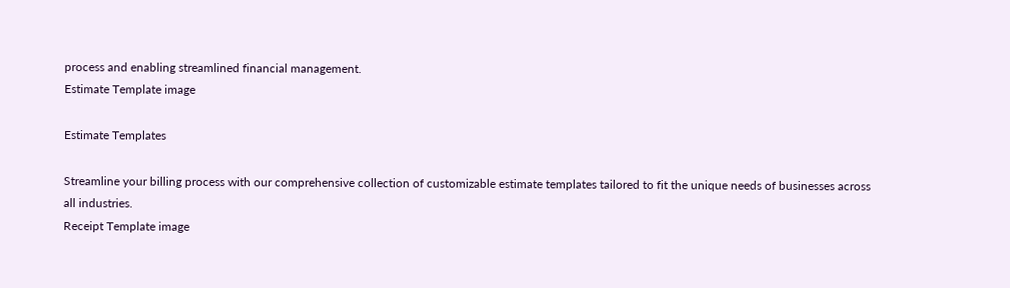process and enabling streamlined financial management.
Estimate Template image

Estimate Templates

Streamline your billing process with our comprehensive collection of customizable estimate templates tailored to fit the unique needs of businesses across all industries.
Receipt Template image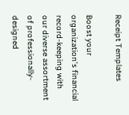Receipt Templates

Boost your organization's financial record-keeping with our diverse assortment of professionally-designed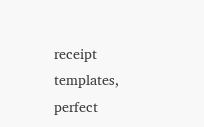receipt templates, perfect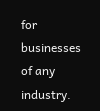for businesses of any industry.